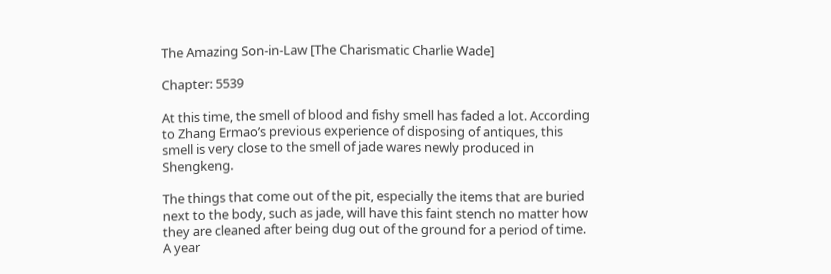The Amazing Son-in-Law [The Charismatic Charlie Wade]

Chapter: 5539

At this time, the smell of blood and fishy smell has faded a lot. According to Zhang Ermao’s previous experience of disposing of antiques, this smell is very close to the smell of jade wares newly produced in Shengkeng.

The things that come out of the pit, especially the items that are buried next to the body, such as jade, will have this faint stench no matter how they are cleaned after being dug out of the ground for a period of time. A year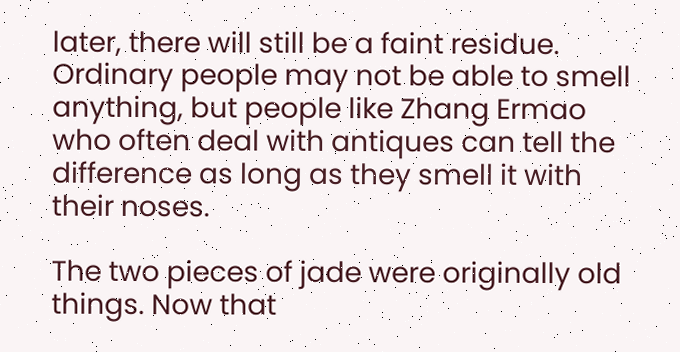later, there will still be a faint residue. Ordinary people may not be able to smell anything, but people like Zhang Ermao who often deal with antiques can tell the difference as long as they smell it with their noses.

The two pieces of jade were originally old things. Now that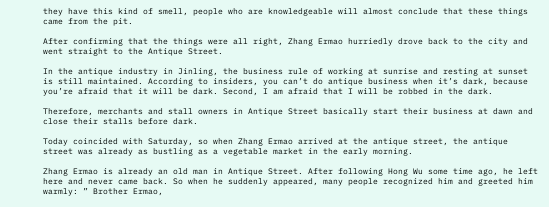they have this kind of smell, people who are knowledgeable will almost conclude that these things came from the pit.

After confirming that the things were all right, Zhang Ermao hurriedly drove back to the city and went straight to the Antique Street.

In the antique industry in Jinling, the business rule of working at sunrise and resting at sunset is still maintained. According to insiders, you can’t do antique business when it’s dark, because you’re afraid that it will be dark. Second, I am afraid that I will be robbed in the dark.

Therefore, merchants and stall owners in Antique Street basically start their business at dawn and close their stalls before dark.

Today coincided with Saturday, so when Zhang Ermao arrived at the antique street, the antique street was already as bustling as a vegetable market in the early morning.

Zhang Ermao is already an old man in Antique Street. After following Hong Wu some time ago, he left here and never came back. So when he suddenly appeared, many people recognized him and greeted him warmly: ” Brother Ermao,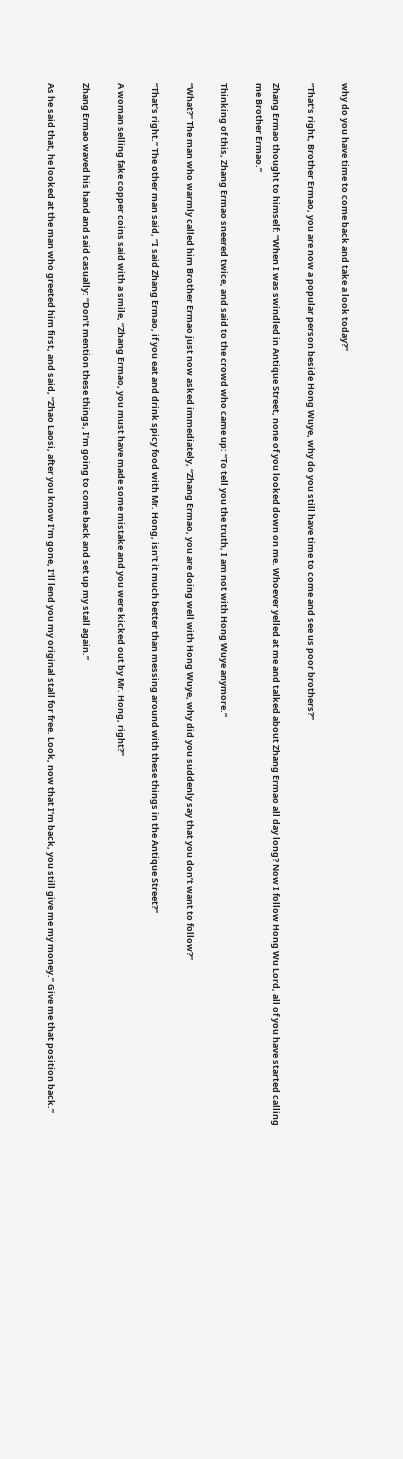why do you have time to come back and take a look today?”

“That’s right, Brother Ermao, you are now a popular person beside Hong Wuye, why do you still have time to come and see us poor brothers?”

Zhang Ermao thought to himself: “When I was swindled in Antique Street, none of you looked down on me. Whoever yelled at me and talked about Zhang Ermao all day long? Now I follow Hong Wu Lord, all of you have started calling me Brother Ermao.”

Thinking of this, Zhang Ermao sneered twice, and said to the crowd who came up: “To tell you the truth, I am not with Hong Wuye anymore.”

“What?” The man who warmly called him Brother Ermao just now asked immediately, “Zhang Ermao, you are doing well with Hong Wuye, why did you suddenly say that you don’t want to follow?”

“That’s right.” The other man said, “I said Zhang Ermao, if you eat and drink spicy food with Mr. Hong, isn’t it much better than messing around with these things in the Antique Street?”

A woman selling fake copper coins said with a smile, “Zhang Ermao, you must have made some mistake and you were kicked out by Mr. Hong, right?”

Zhang Ermao waved his hand and said casually: “Don’t mention these things, I’m going to come back and set up my stall again.”

As he said that, he looked at the man who greeted him first, and said, “Zhao Laosi, after you know I’m gone, I’ll lend you my original stall for free. Look, now that I’m back, you still give me my money.” Give me that position back.”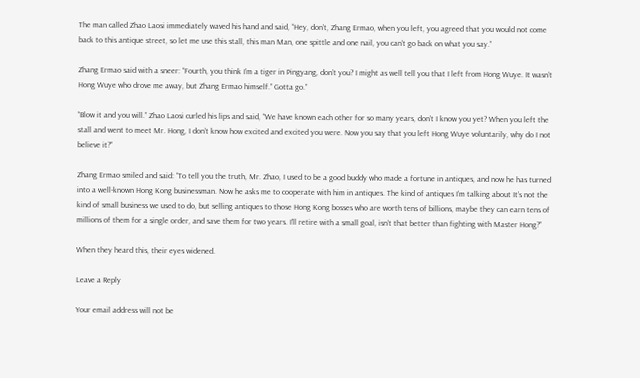The man called Zhao Laosi immediately waved his hand and said, “Hey, don’t, Zhang Ermao, when you left, you agreed that you would not come back to this antique street, so let me use this stall, this man Man, one spittle and one nail, you can’t go back on what you say.”

Zhang Ermao said with a sneer: “Fourth, you think I’m a tiger in Pingyang, don’t you? I might as well tell you that I left from Hong Wuye. It wasn’t Hong Wuye who drove me away, but Zhang Ermao himself.” Gotta go.”

“Blow it and you will.” Zhao Laosi curled his lips and said, “We have known each other for so many years, don’t I know you yet? When you left the stall and went to meet Mr. Hong, I don’t know how excited and excited you were. Now you say that you left Hong Wuye voluntarily, why do I not believe it?”

Zhang Ermao smiled and said: “To tell you the truth, Mr. Zhao, I used to be a good buddy who made a fortune in antiques, and now he has turned into a well-known Hong Kong businessman. Now he asks me to cooperate with him in antiques. The kind of antiques I’m talking about It’s not the kind of small business we used to do, but selling antiques to those Hong Kong bosses who are worth tens of billions, maybe they can earn tens of millions of them for a single order, and save them for two years. I’ll retire with a small goal, isn’t that better than fighting with Master Hong?”

When they heard this, their eyes widened.

Leave a Reply

Your email address will not be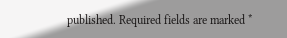published. Required fields are marked *